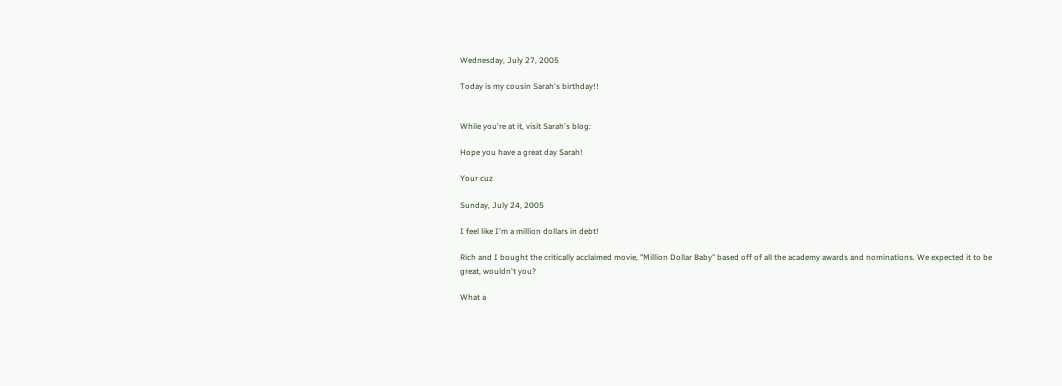Wednesday, July 27, 2005

Today is my cousin Sarah's birthday!!


While you're at it, visit Sarah's blog:

Hope you have a great day Sarah!

Your cuz

Sunday, July 24, 2005

I feel like I'm a million dollars in debt!

Rich and I bought the critically acclaimed movie, "Million Dollar Baby" based off of all the academy awards and nominations. We expected it to be great, wouldn't you?

What a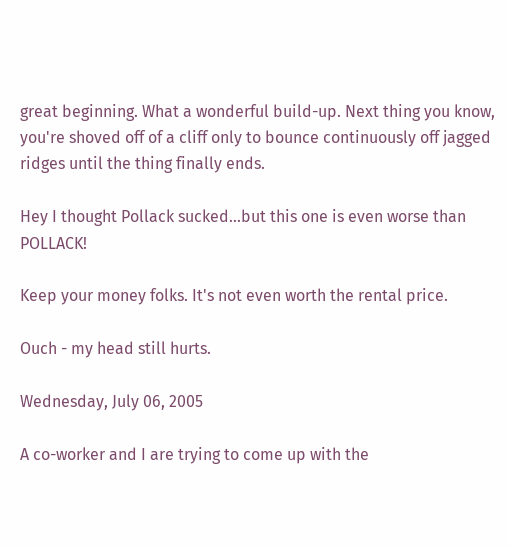great beginning. What a wonderful build-up. Next thing you know, you're shoved off of a cliff only to bounce continuously off jagged ridges until the thing finally ends.

Hey I thought Pollack sucked...but this one is even worse than POLLACK!

Keep your money folks. It's not even worth the rental price.

Ouch - my head still hurts.

Wednesday, July 06, 2005

A co-worker and I are trying to come up with the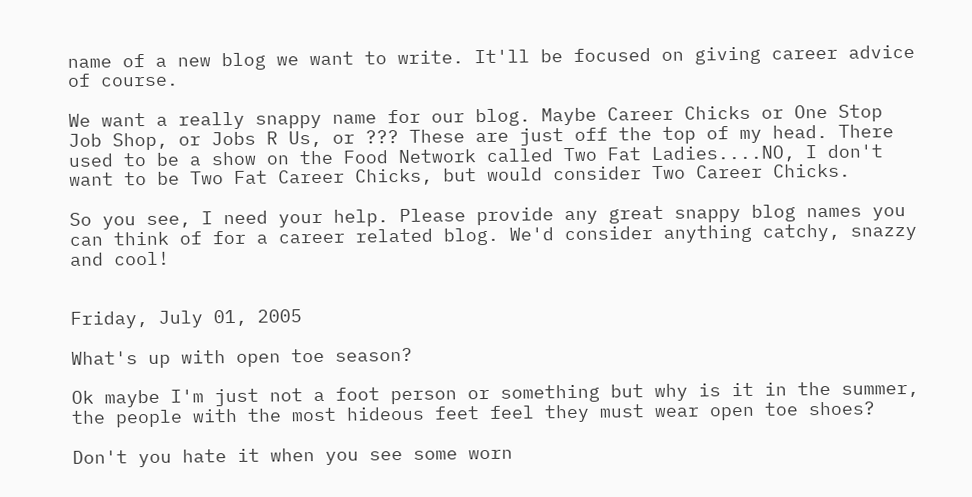name of a new blog we want to write. It'll be focused on giving career advice of course.

We want a really snappy name for our blog. Maybe Career Chicks or One Stop Job Shop, or Jobs R Us, or ??? These are just off the top of my head. There used to be a show on the Food Network called Two Fat Ladies....NO, I don't want to be Two Fat Career Chicks, but would consider Two Career Chicks.

So you see, I need your help. Please provide any great snappy blog names you can think of for a career related blog. We'd consider anything catchy, snazzy and cool!


Friday, July 01, 2005

What's up with open toe season?

Ok maybe I'm just not a foot person or something but why is it in the summer, the people with the most hideous feet feel they must wear open toe shoes?

Don't you hate it when you see some worn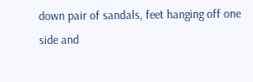down pair of sandals, feet hanging off one side and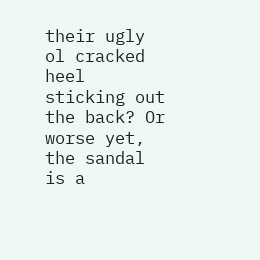their ugly ol cracked heel sticking out the back? Or worse yet, the sandal is a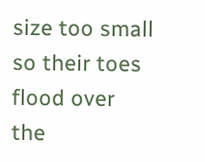size too small so their toes flood over the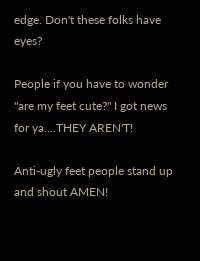edge. Don't these folks have eyes?

People if you have to wonder "are my feet cute?" I got news for ya....THEY AREN'T!

Anti-ugly feet people stand up and shout AMEN!